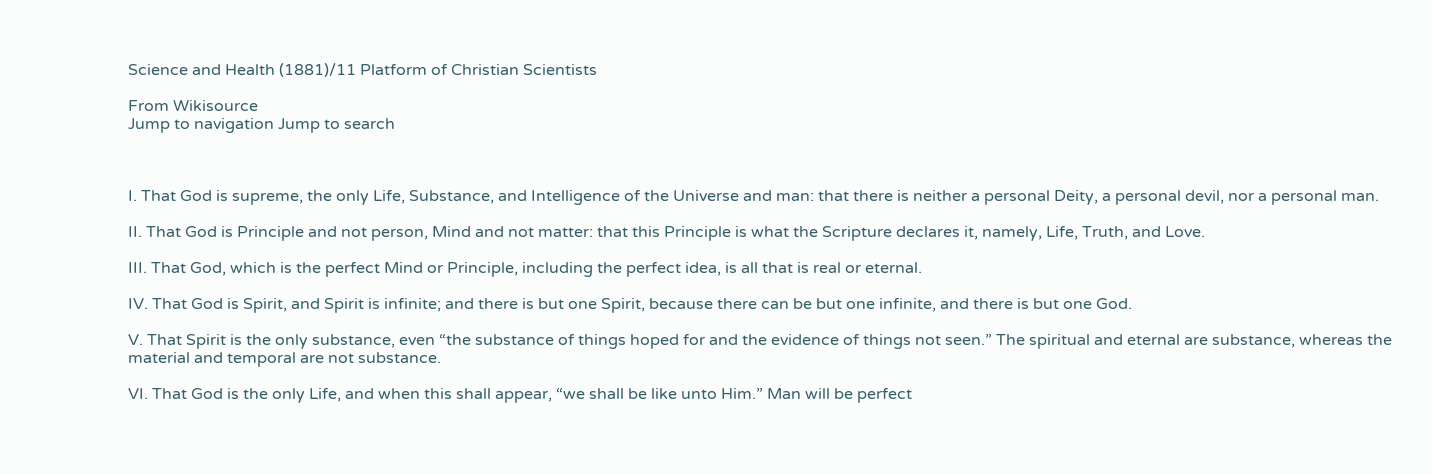Science and Health (1881)/11 Platform of Christian Scientists

From Wikisource
Jump to navigation Jump to search



I. That God is supreme, the only Life, Substance, and Intelligence of the Universe and man: that there is neither a personal Deity, a personal devil, nor a personal man.

II. That God is Principle and not person, Mind and not matter: that this Principle is what the Scripture declares it, namely, Life, Truth, and Love.

III. That God, which is the perfect Mind or Principle, including the perfect idea, is all that is real or eternal.

IV. That God is Spirit, and Spirit is infinite; and there is but one Spirit, because there can be but one infinite, and there is but one God.

V. That Spirit is the only substance, even “the substance of things hoped for and the evidence of things not seen.” The spiritual and eternal are substance, whereas the material and temporal are not substance.

VI. That God is the only Life, and when this shall appear, “we shall be like unto Him.” Man will be perfect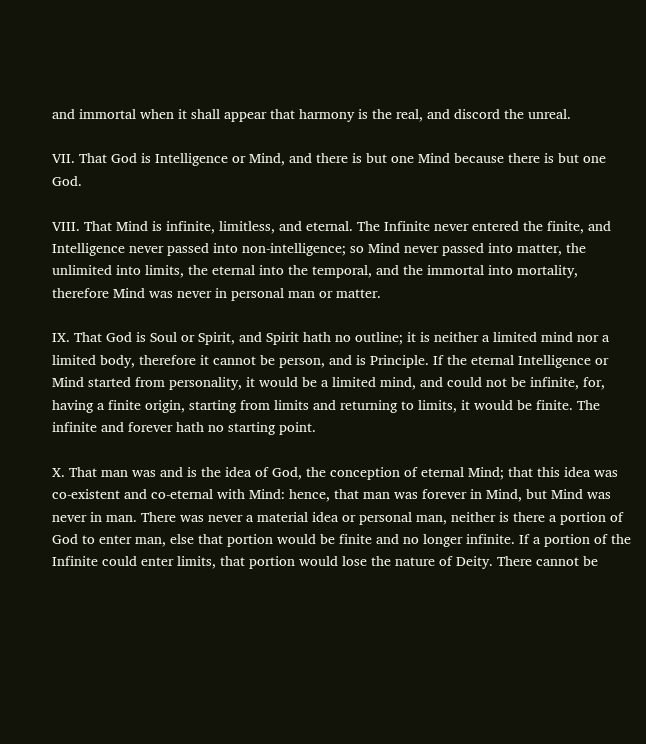and immortal when it shall appear that harmony is the real, and discord the unreal.

VII. That God is Intelligence or Mind, and there is but one Mind because there is but one God.

VIII. That Mind is infinite, limitless, and eternal. The Infinite never entered the finite, and Intelligence never passed into non-intelligence; so Mind never passed into matter, the unlimited into limits, the eternal into the temporal, and the immortal into mortality, therefore Mind was never in personal man or matter.

IX. That God is Soul or Spirit, and Spirit hath no outline; it is neither a limited mind nor a limited body, therefore it cannot be person, and is Principle. If the eternal Intelligence or Mind started from personality, it would be a limited mind, and could not be infinite, for, having a finite origin, starting from limits and returning to limits, it would be finite. The infinite and forever hath no starting point.

X. That man was and is the idea of God, the conception of eternal Mind; that this idea was co-existent and co-eternal with Mind: hence, that man was forever in Mind, but Mind was never in man. There was never a material idea or personal man, neither is there a portion of God to enter man, else that portion would be finite and no longer infinite. If a portion of the Infinite could enter limits, that portion would lose the nature of Deity. There cannot be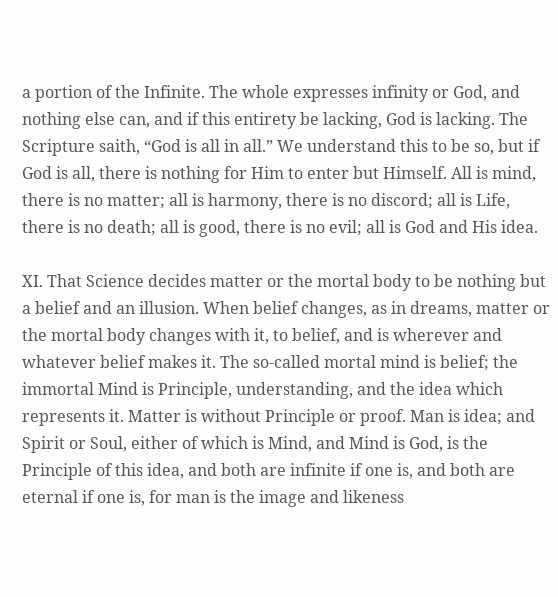a portion of the Infinite. The whole expresses infinity or God, and nothing else can, and if this entirety be lacking, God is lacking. The Scripture saith, “God is all in all.” We understand this to be so, but if God is all, there is nothing for Him to enter but Himself. All is mind, there is no matter; all is harmony, there is no discord; all is Life, there is no death; all is good, there is no evil; all is God and His idea.

XI. That Science decides matter or the mortal body to be nothing but a belief and an illusion. When belief changes, as in dreams, matter or the mortal body changes with it, to belief, and is wherever and whatever belief makes it. The so-called mortal mind is belief; the immortal Mind is Principle, understanding, and the idea which represents it. Matter is without Principle or proof. Man is idea; and Spirit or Soul, either of which is Mind, and Mind is God, is the Principle of this idea, and both are infinite if one is, and both are eternal if one is, for man is the image and likeness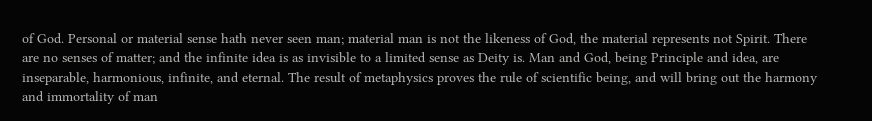of God. Personal or material sense hath never seen man; material man is not the likeness of God, the material represents not Spirit. There are no senses of matter; and the infinite idea is as invisible to a limited sense as Deity is. Man and God, being Principle and idea, are inseparable, harmonious, infinite, and eternal. The result of metaphysics proves the rule of scientific being, and will bring out the harmony and immortality of man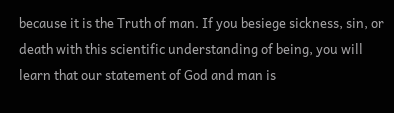because it is the Truth of man. If you besiege sickness, sin, or death with this scientific understanding of being, you will learn that our statement of God and man is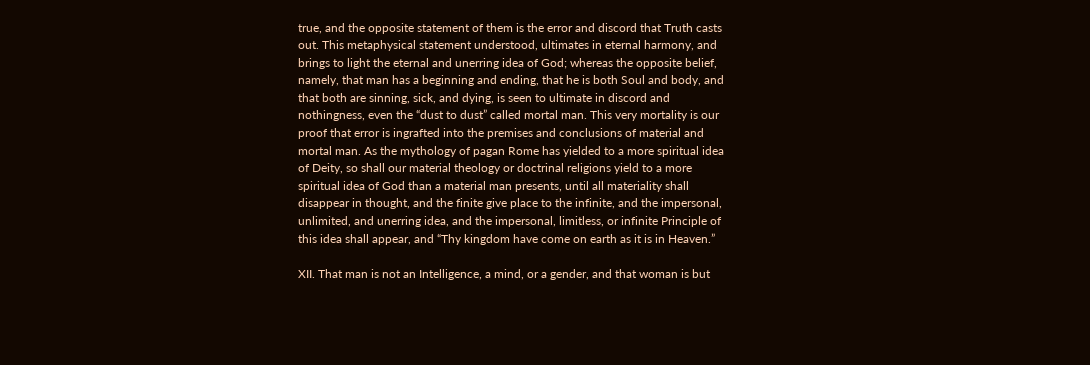true, and the opposite statement of them is the error and discord that Truth casts out. This metaphysical statement understood, ultimates in eternal harmony, and brings to light the eternal and unerring idea of God; whereas the opposite belief, namely, that man has a beginning and ending, that he is both Soul and body, and that both are sinning, sick, and dying, is seen to ultimate in discord and nothingness, even the “dust to dust” called mortal man. This very mortality is our proof that error is ingrafted into the premises and conclusions of material and mortal man. As the mythology of pagan Rome has yielded to a more spiritual idea of Deity, so shall our material theology or doctrinal religions yield to a more spiritual idea of God than a material man presents, until all materiality shall disappear in thought, and the finite give place to the infinite, and the impersonal, unlimited, and unerring idea, and the impersonal, limitless, or infinite Principle of this idea shall appear, and “Thy kingdom have come on earth as it is in Heaven.”

XII. That man is not an Intelligence, a mind, or a gender, and that woman is but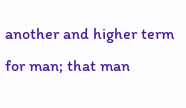another and higher term for man; that man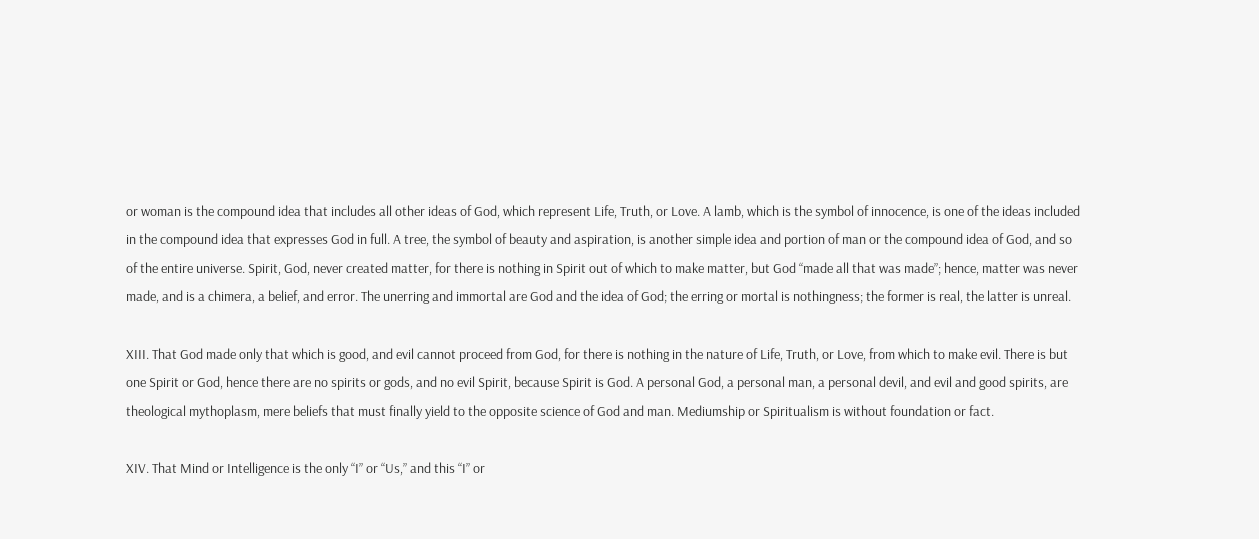or woman is the compound idea that includes all other ideas of God, which represent Life, Truth, or Love. A lamb, which is the symbol of innocence, is one of the ideas included in the compound idea that expresses God in full. A tree, the symbol of beauty and aspiration, is another simple idea and portion of man or the compound idea of God, and so of the entire universe. Spirit, God, never created matter, for there is nothing in Spirit out of which to make matter, but God “made all that was made”; hence, matter was never made, and is a chimera, a belief, and error. The unerring and immortal are God and the idea of God; the erring or mortal is nothingness; the former is real, the latter is unreal.

XIII. That God made only that which is good, and evil cannot proceed from God, for there is nothing in the nature of Life, Truth, or Love, from which to make evil. There is but one Spirit or God, hence there are no spirits or gods, and no evil Spirit, because Spirit is God. A personal God, a personal man, a personal devil, and evil and good spirits, are theological mythoplasm, mere beliefs that must finally yield to the opposite science of God and man. Mediumship or Spiritualism is without foundation or fact.

XIV. That Mind or Intelligence is the only “I” or “Us,” and this “I” or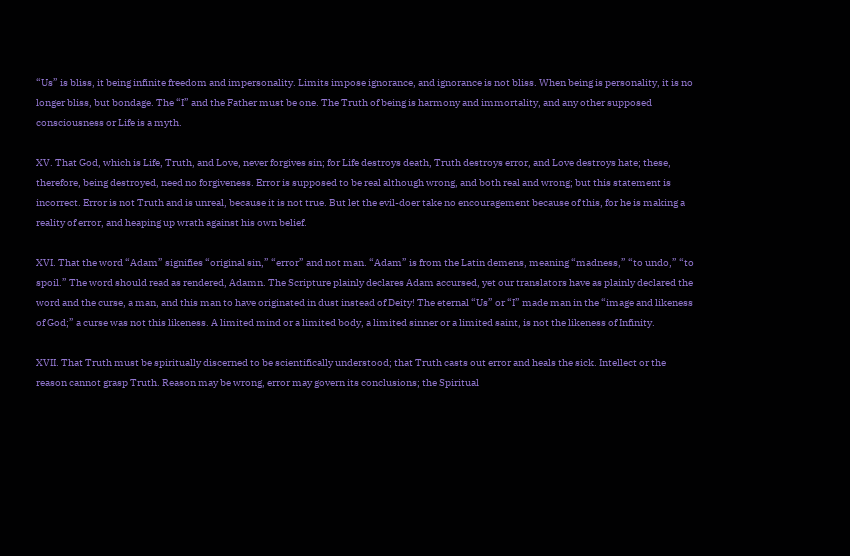“Us” is bliss, it being infinite freedom and impersonality. Limits impose ignorance, and ignorance is not bliss. When being is personality, it is no longer bliss, but bondage. The “I” and the Father must be one. The Truth of being is harmony and immortality, and any other supposed consciousness or Life is a myth.

XV. That God, which is Life, Truth, and Love, never forgives sin; for Life destroys death, Truth destroys error, and Love destroys hate; these, therefore, being destroyed, need no forgiveness. Error is supposed to be real although wrong, and both real and wrong; but this statement is incorrect. Error is not Truth and is unreal, because it is not true. But let the evil-doer take no encouragement because of this, for he is making a reality of error, and heaping up wrath against his own belief.

XVI. That the word “Adam” signifies “original sin,” “error” and not man. “Adam” is from the Latin demens, meaning “madness,” “to undo,” “to spoil.” The word should read as rendered, Adamn. The Scripture plainly declares Adam accursed, yet our translators have as plainly declared the word and the curse, a man, and this man to have originated in dust instead of Deity! The eternal “Us” or “I” made man in the “image and likeness of God;” a curse was not this likeness. A limited mind or a limited body, a limited sinner or a limited saint, is not the likeness of Infinity.

XVII. That Truth must be spiritually discerned to be scientifically understood; that Truth casts out error and heals the sick. Intellect or the reason cannot grasp Truth. Reason may be wrong, error may govern its conclusions; the Spiritual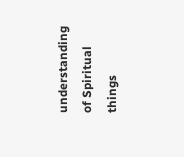understanding of Spiritual things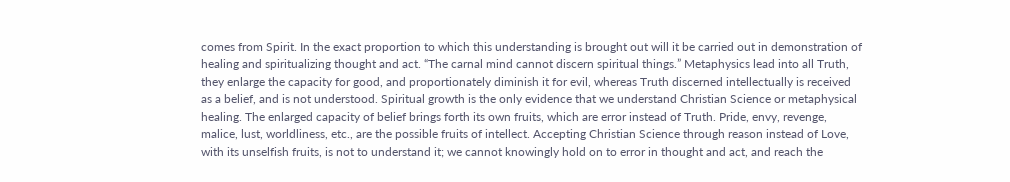comes from Spirit. In the exact proportion to which this understanding is brought out will it be carried out in demonstration of healing and spiritualizing thought and act. “The carnal mind cannot discern spiritual things.” Metaphysics lead into all Truth, they enlarge the capacity for good, and proportionately diminish it for evil, whereas Truth discerned intellectually is received as a belief, and is not understood. Spiritual growth is the only evidence that we understand Christian Science or metaphysical healing. The enlarged capacity of belief brings forth its own fruits, which are error instead of Truth. Pride, envy, revenge, malice, lust, worldliness, etc., are the possible fruits of intellect. Accepting Christian Science through reason instead of Love, with its unselfish fruits, is not to understand it; we cannot knowingly hold on to error in thought and act, and reach the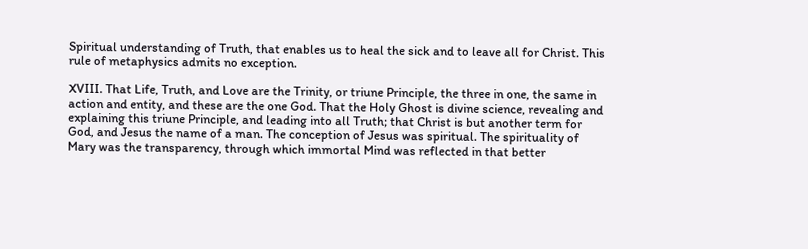Spiritual understanding of Truth, that enables us to heal the sick and to leave all for Christ. This rule of metaphysics admits no exception.

XVIII. That Life, Truth, and Love are the Trinity, or triune Principle, the three in one, the same in action and entity, and these are the one God. That the Holy Ghost is divine science, revealing and explaining this triune Principle, and leading into all Truth; that Christ is but another term for God, and Jesus the name of a man. The conception of Jesus was spiritual. The spirituality of Mary was the transparency, through which immortal Mind was reflected in that better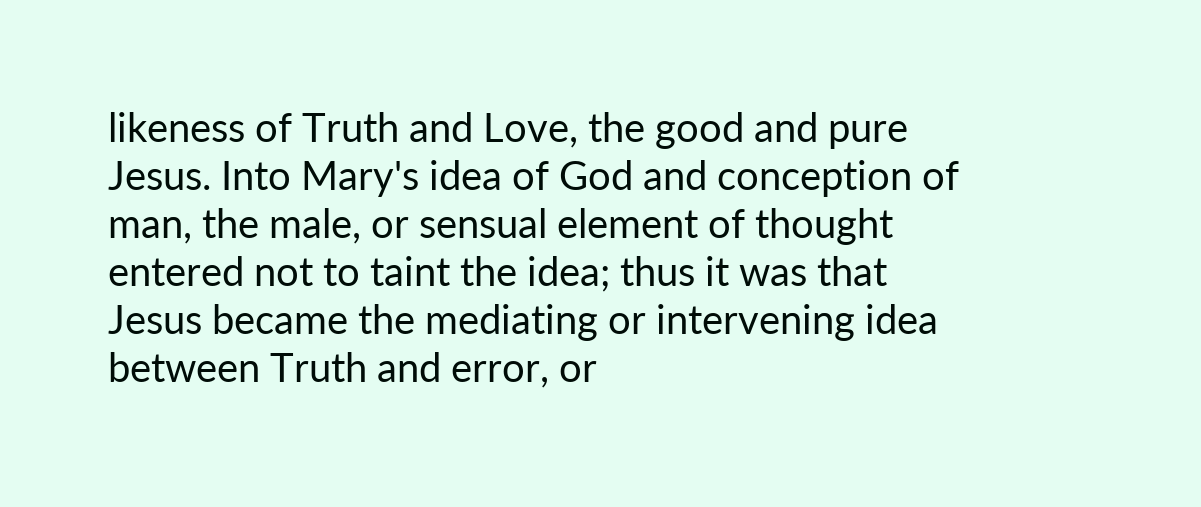likeness of Truth and Love, the good and pure Jesus. Into Mary's idea of God and conception of man, the male, or sensual element of thought entered not to taint the idea; thus it was that Jesus became the mediating or intervening idea between Truth and error, or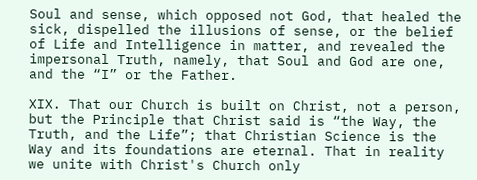Soul and sense, which opposed not God, that healed the sick, dispelled the illusions of sense, or the belief of Life and Intelligence in matter, and revealed the impersonal Truth, namely, that Soul and God are one, and the “I” or the Father.

XIX. That our Church is built on Christ, not a person, but the Principle that Christ said is “the Way, the Truth, and the Life”; that Christian Science is the Way and its foundations are eternal. That in reality we unite with Christ's Church only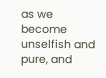as we become unselfish and pure, and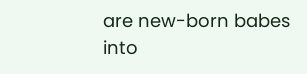are new-born babes into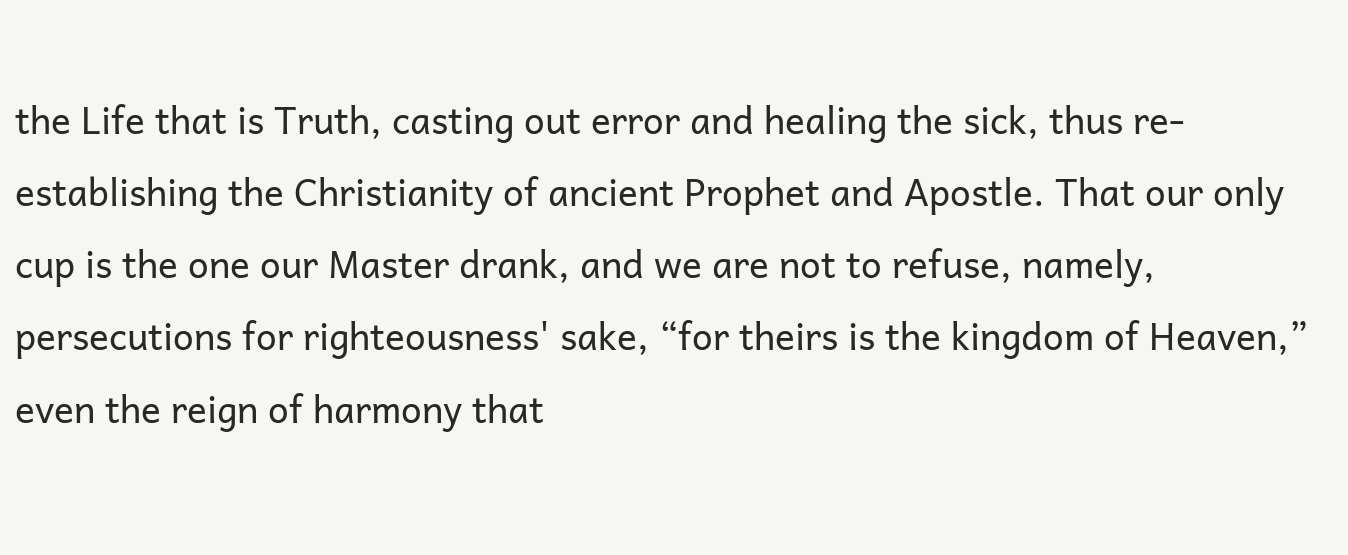the Life that is Truth, casting out error and healing the sick, thus re-establishing the Christianity of ancient Prophet and Apostle. That our only cup is the one our Master drank, and we are not to refuse, namely, persecutions for righteousness' sake, “for theirs is the kingdom of Heaven,” even the reign of harmony that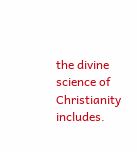the divine science of Christianity includes.